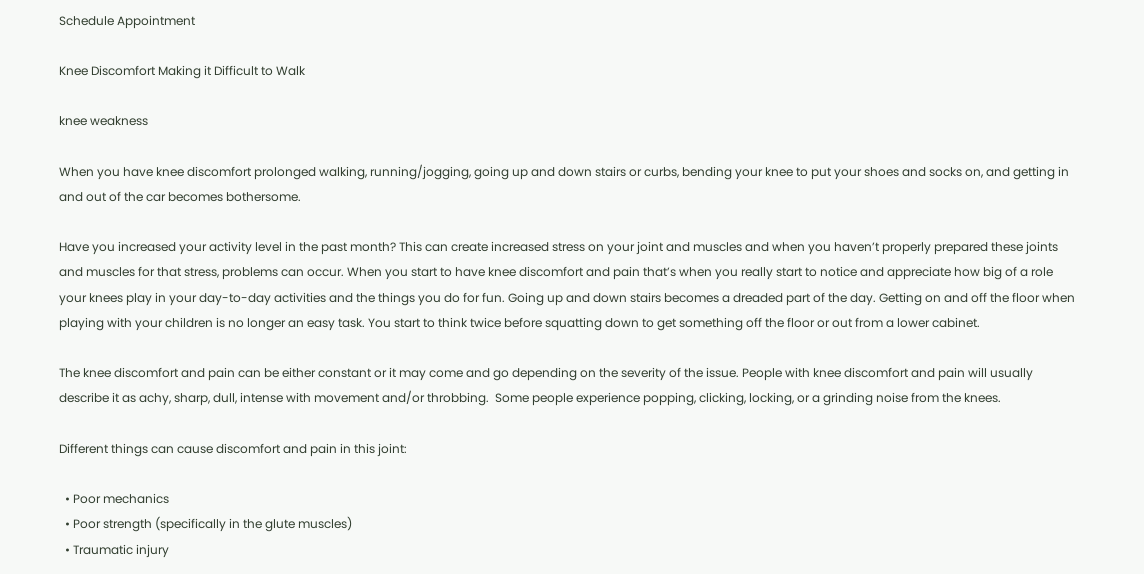Schedule Appointment

Knee Discomfort Making it Difficult to Walk

knee weakness

When you have knee discomfort prolonged walking, running/jogging, going up and down stairs or curbs, bending your knee to put your shoes and socks on, and getting in and out of the car becomes bothersome.

Have you increased your activity level in the past month? This can create increased stress on your joint and muscles and when you haven’t properly prepared these joints and muscles for that stress, problems can occur. When you start to have knee discomfort and pain that’s when you really start to notice and appreciate how big of a role your knees play in your day-to-day activities and the things you do for fun. Going up and down stairs becomes a dreaded part of the day. Getting on and off the floor when playing with your children is no longer an easy task. You start to think twice before squatting down to get something off the floor or out from a lower cabinet.

The knee discomfort and pain can be either constant or it may come and go depending on the severity of the issue. People with knee discomfort and pain will usually describe it as achy, sharp, dull, intense with movement and/or throbbing.  Some people experience popping, clicking, locking, or a grinding noise from the knees.

Different things can cause discomfort and pain in this joint:

  • Poor mechanics
  • Poor strength (specifically in the glute muscles)
  • Traumatic injury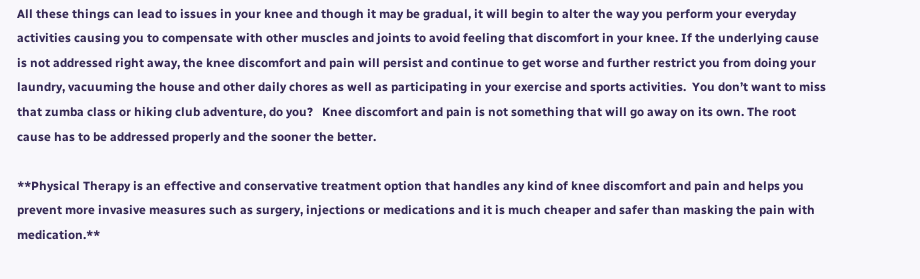All these things can lead to issues in your knee and though it may be gradual, it will begin to alter the way you perform your everyday activities causing you to compensate with other muscles and joints to avoid feeling that discomfort in your knee. If the underlying cause is not addressed right away, the knee discomfort and pain will persist and continue to get worse and further restrict you from doing your laundry, vacuuming the house and other daily chores as well as participating in your exercise and sports activities.  You don’t want to miss that zumba class or hiking club adventure, do you?   Knee discomfort and pain is not something that will go away on its own. The root cause has to be addressed properly and the sooner the better.

**Physical Therapy is an effective and conservative treatment option that handles any kind of knee discomfort and pain and helps you prevent more invasive measures such as surgery, injections or medications and it is much cheaper and safer than masking the pain with medication.**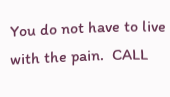You do not have to live with the pain.  CALL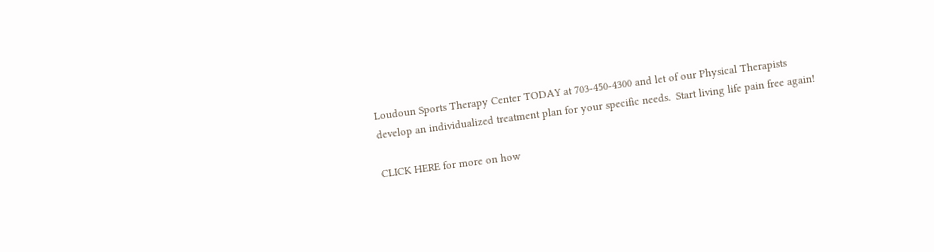Loudoun Sports Therapy Center TODAY at 703-450-4300 and let of our Physical Therapists develop an individualized treatment plan for your specific needs.  Start living life pain free again!

CLICK HERE for more on how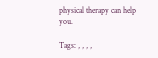physical therapy can help you.

Tags: , , , ,